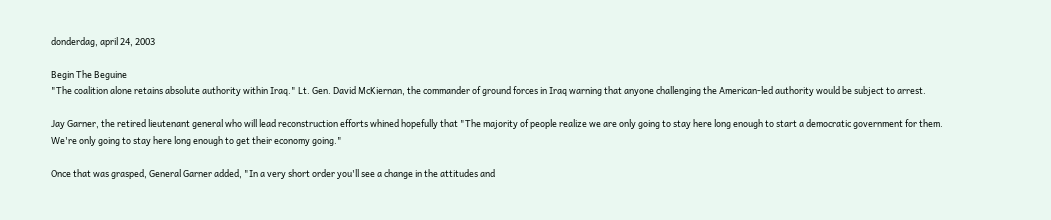donderdag, april 24, 2003

Begin The Beguine
"The coalition alone retains absolute authority within Iraq." Lt. Gen. David McKiernan, the commander of ground forces in Iraq warning that anyone challenging the American-led authority would be subject to arrest.

Jay Garner, the retired lieutenant general who will lead reconstruction efforts whined hopefully that "The majority of people realize we are only going to stay here long enough to start a democratic government for them. We're only going to stay here long enough to get their economy going."

Once that was grasped, General Garner added, "In a very short order you'll see a change in the attitudes and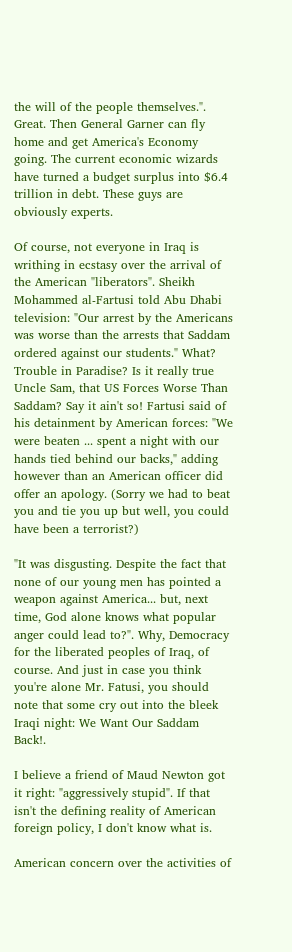the will of the people themselves.". Great. Then General Garner can fly home and get America's Economy going. The current economic wizards have turned a budget surplus into $6.4 trillion in debt. These guys are obviously experts.

Of course, not everyone in Iraq is writhing in ecstasy over the arrival of the American "liberators". Sheikh Mohammed al-Fartusi told Abu Dhabi television: "Our arrest by the Americans was worse than the arrests that Saddam ordered against our students." What? Trouble in Paradise? Is it really true Uncle Sam, that US Forces Worse Than Saddam? Say it ain't so! Fartusi said of his detainment by American forces: "We were beaten ... spent a night with our hands tied behind our backs," adding however than an American officer did offer an apology. (Sorry we had to beat you and tie you up but well, you could have been a terrorist?)

"It was disgusting. Despite the fact that none of our young men has pointed a weapon against America... but, next time, God alone knows what popular anger could lead to?". Why, Democracy for the liberated peoples of Iraq, of course. And just in case you think you're alone Mr. Fatusi, you should note that some cry out into the bleek Iraqi night: We Want Our Saddam Back!.

I believe a friend of Maud Newton got it right: "aggressively stupid". If that isn't the defining reality of American foreign policy, I don't know what is.

American concern over the activities of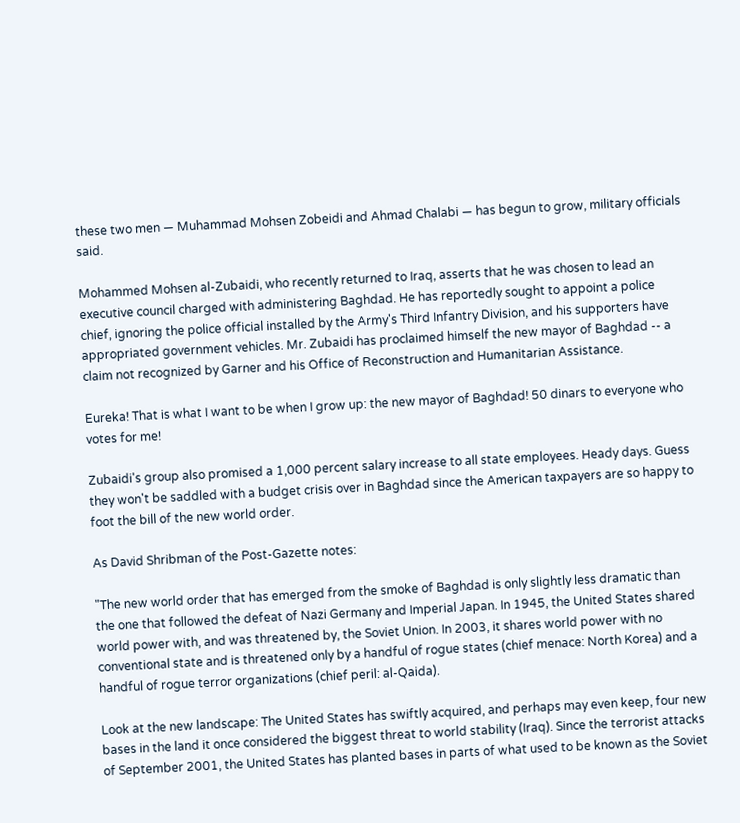these two men — Muhammad Mohsen Zobeidi and Ahmad Chalabi — has begun to grow, military officials said.

Mohammed Mohsen al-Zubaidi, who recently returned to Iraq, asserts that he was chosen to lead an executive council charged with administering Baghdad. He has reportedly sought to appoint a police chief, ignoring the police official installed by the Army's Third Infantry Division, and his supporters have appropriated government vehicles. Mr. Zubaidi has proclaimed himself the new mayor of Baghdad -- a claim not recognized by Garner and his Office of Reconstruction and Humanitarian Assistance.

Eureka! That is what I want to be when I grow up: the new mayor of Baghdad! 50 dinars to everyone who votes for me!

Zubaidi's group also promised a 1,000 percent salary increase to all state employees. Heady days. Guess they won't be saddled with a budget crisis over in Baghdad since the American taxpayers are so happy to foot the bill of the new world order.

As David Shribman of the Post-Gazette notes:

"The new world order that has emerged from the smoke of Baghdad is only slightly less dramatic than the one that followed the defeat of Nazi Germany and Imperial Japan. In 1945, the United States shared world power with, and was threatened by, the Soviet Union. In 2003, it shares world power with no conventional state and is threatened only by a handful of rogue states (chief menace: North Korea) and a handful of rogue terror organizations (chief peril: al-Qaida).

Look at the new landscape: The United States has swiftly acquired, and perhaps may even keep, four new bases in the land it once considered the biggest threat to world stability (Iraq). Since the terrorist attacks of September 2001, the United States has planted bases in parts of what used to be known as the Soviet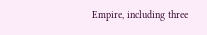Empire, including three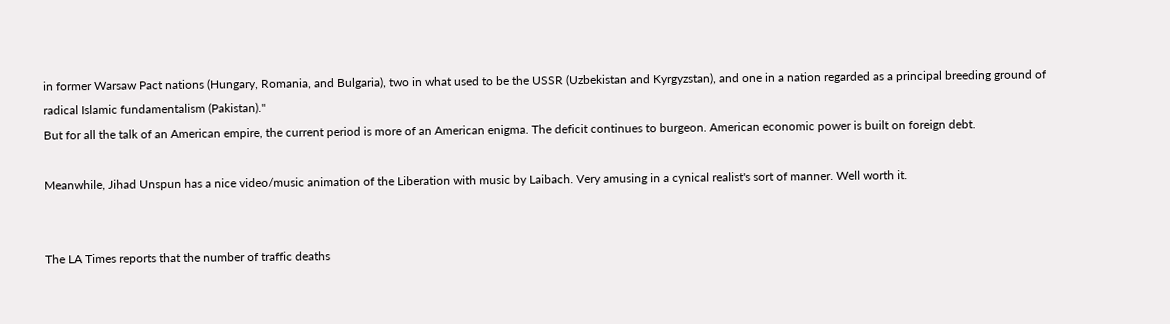in former Warsaw Pact nations (Hungary, Romania, and Bulgaria), two in what used to be the USSR (Uzbekistan and Kyrgyzstan), and one in a nation regarded as a principal breeding ground of radical Islamic fundamentalism (Pakistan)."
But for all the talk of an American empire, the current period is more of an American enigma. The deficit continues to burgeon. American economic power is built on foreign debt.

Meanwhile, Jihad Unspun has a nice video/music animation of the Liberation with music by Laibach. Very amusing in a cynical realist's sort of manner. Well worth it.


The LA Times reports that the number of traffic deaths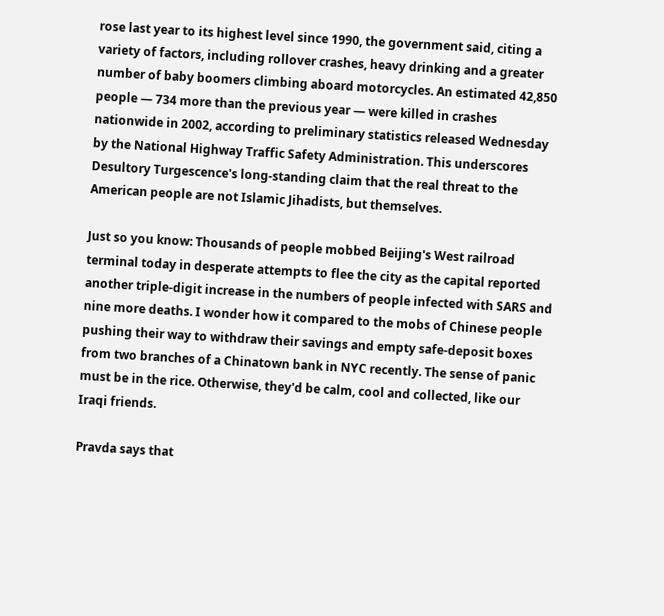rose last year to its highest level since 1990, the government said, citing a variety of factors, including rollover crashes, heavy drinking and a greater number of baby boomers climbing aboard motorcycles. An estimated 42,850 people — 734 more than the previous year — were killed in crashes nationwide in 2002, according to preliminary statistics released Wednesday by the National Highway Traffic Safety Administration. This underscores Desultory Turgescence's long-standing claim that the real threat to the American people are not Islamic Jihadists, but themselves.

Just so you know: Thousands of people mobbed Beijing's West railroad terminal today in desperate attempts to flee the city as the capital reported another triple-digit increase in the numbers of people infected with SARS and nine more deaths. I wonder how it compared to the mobs of Chinese people pushing their way to withdraw their savings and empty safe-deposit boxes from two branches of a Chinatown bank in NYC recently. The sense of panic must be in the rice. Otherwise, they'd be calm, cool and collected, like our Iraqi friends.

Pravda says that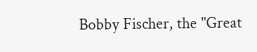Bobby Fischer, the "Great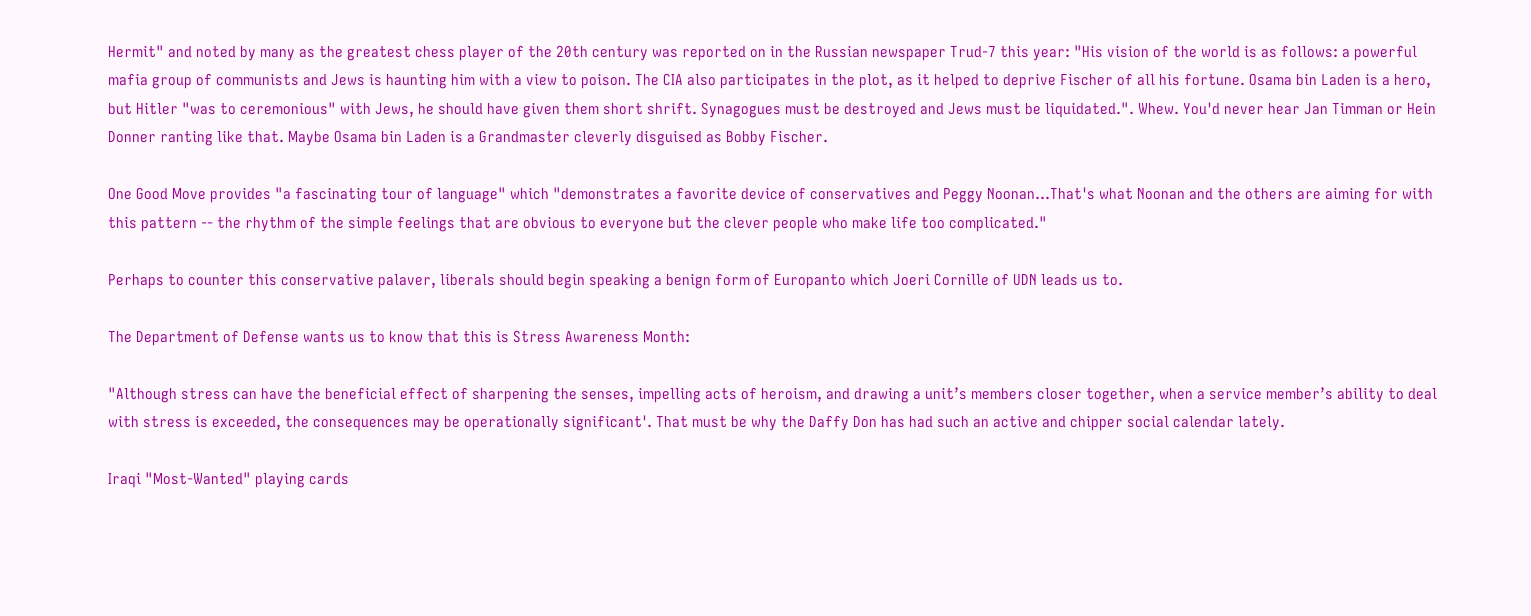Hermit" and noted by many as the greatest chess player of the 20th century was reported on in the Russian newspaper Trud-7 this year: "His vision of the world is as follows: a powerful mafia group of communists and Jews is haunting him with a view to poison. The CIA also participates in the plot, as it helped to deprive Fischer of all his fortune. Osama bin Laden is a hero, but Hitler "was to ceremonious" with Jews, he should have given them short shrift. Synagogues must be destroyed and Jews must be liquidated.". Whew. You'd never hear Jan Timman or Hein Donner ranting like that. Maybe Osama bin Laden is a Grandmaster cleverly disguised as Bobby Fischer.

One Good Move provides "a fascinating tour of language" which "demonstrates a favorite device of conservatives and Peggy Noonan...That's what Noonan and the others are aiming for with this pattern -- the rhythm of the simple feelings that are obvious to everyone but the clever people who make life too complicated."

Perhaps to counter this conservative palaver, liberals should begin speaking a benign form of Europanto which Joeri Cornille of UDN leads us to.

The Department of Defense wants us to know that this is Stress Awareness Month:

"Although stress can have the beneficial effect of sharpening the senses, impelling acts of heroism, and drawing a unit’s members closer together, when a service member’s ability to deal with stress is exceeded, the consequences may be operationally significant'. That must be why the Daffy Don has had such an active and chipper social calendar lately.

Iraqi "Most-Wanted" playing cards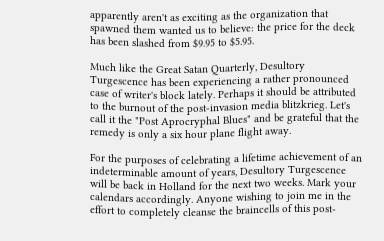apparently aren't as exciting as the organization that spawned them wanted us to believe: the price for the deck has been slashed from $9.95 to $5.95.

Much like the Great Satan Quarterly, Desultory Turgescence has been experiencing a rather pronounced case of writer's block lately. Perhaps it should be attributed to the burnout of the post-invasion media blitzkrieg. Let's call it the "Post Aprocryphal Blues" and be grateful that the remedy is only a six hour plane flight away.

For the purposes of celebrating a lifetime achievement of an indeterminable amount of years, Desultory Turgescence will be back in Holland for the next two weeks. Mark your calendars accordingly. Anyone wishing to join me in the effort to completely cleanse the braincells of this post-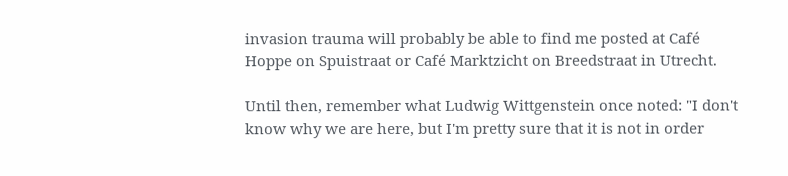invasion trauma will probably be able to find me posted at Café Hoppe on Spuistraat or Café Marktzicht on Breedstraat in Utrecht.

Until then, remember what Ludwig Wittgenstein once noted: "I don't know why we are here, but I'm pretty sure that it is not in order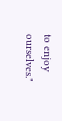to enjoy ourselves."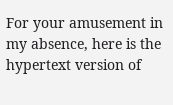For your amusement in my absence, here is the hypertext version of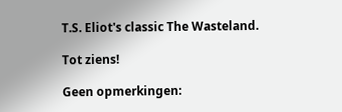T.S. Eliot's classic The Wasteland.

Tot ziens!

Geen opmerkingen: